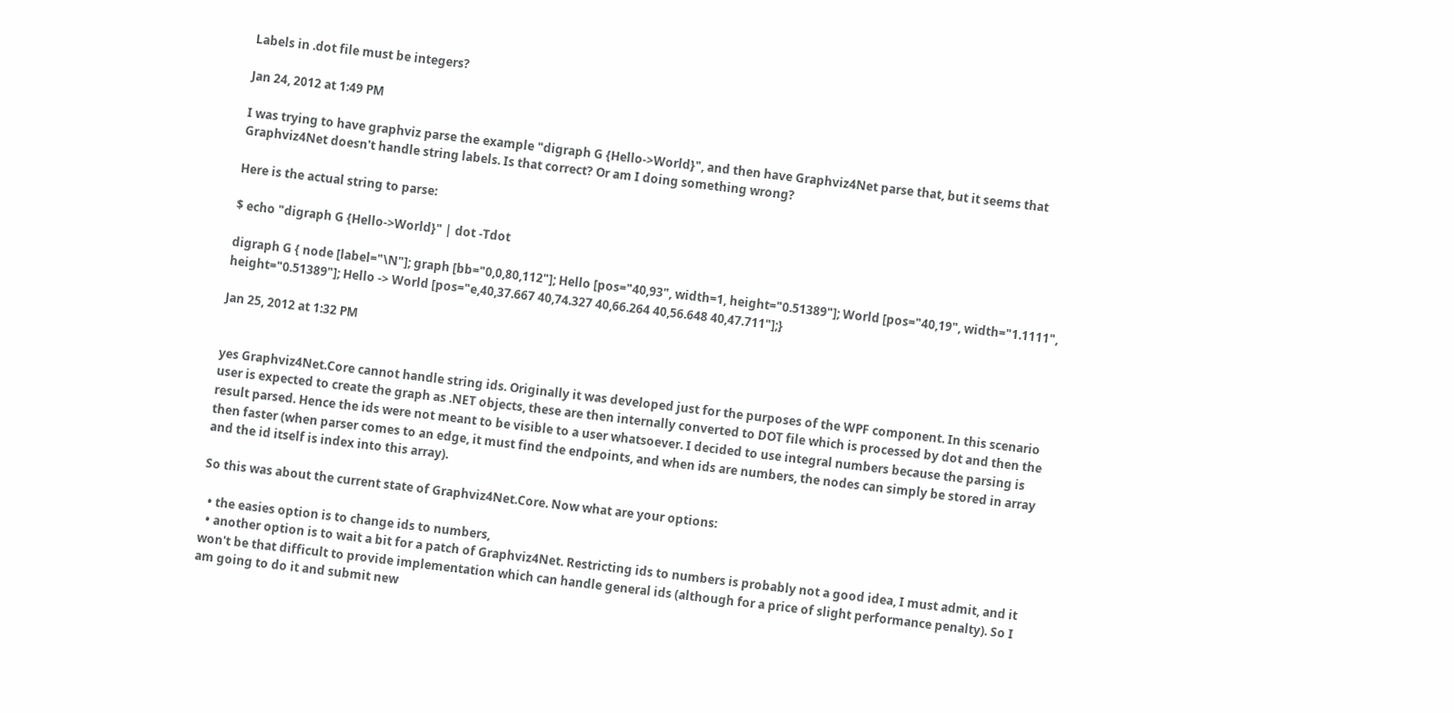Labels in .dot file must be integers?

Jan 24, 2012 at 1:49 PM

I was trying to have graphviz parse the example "digraph G {Hello->World}", and then have Graphviz4Net parse that, but it seems that Graphviz4Net doesn't handle string labels. Is that correct? Or am I doing something wrong?

Here is the actual string to parse:

$ echo "digraph G {Hello->World}" | dot -Tdot

digraph G { node [label="\N"]; graph [bb="0,0,80,112"]; Hello [pos="40,93", width=1, height="0.51389"]; World [pos="40,19", width="1.1111", height="0.51389"]; Hello -> World [pos="e,40,37.667 40,74.327 40,66.264 40,56.648 40,47.711"];}

Jan 25, 2012 at 1:32 PM


yes Graphviz4Net.Core cannot handle string ids. Originally it was developed just for the purposes of the WPF component. In this scenario user is expected to create the graph as .NET objects, these are then internally converted to DOT file which is processed by dot and then the result parsed. Hence the ids were not meant to be visible to a user whatsoever. I decided to use integral numbers because the parsing is then faster (when parser comes to an edge, it must find the endpoints, and when ids are numbers, the nodes can simply be stored in array and the id itself is index into this array).

So this was about the current state of Graphviz4Net.Core. Now what are your options:

  • the easies option is to change ids to numbers,
  • another option is to wait a bit for a patch of Graphviz4Net. Restricting ids to numbers is probably not a good idea, I must admit, and it won't be that difficult to provide implementation which can handle general ids (although for a price of slight performance penalty). So I am going to do it and submit new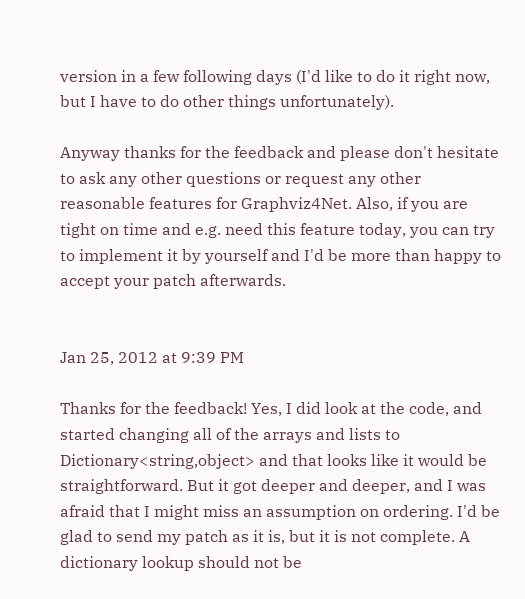version in a few following days (I'd like to do it right now, but I have to do other things unfortunately).

Anyway thanks for the feedback and please don't hesitate to ask any other questions or request any other reasonable features for Graphviz4Net. Also, if you are tight on time and e.g. need this feature today, you can try to implement it by yourself and I'd be more than happy to accept your patch afterwards.


Jan 25, 2012 at 9:39 PM

Thanks for the feedback! Yes, I did look at the code, and started changing all of the arrays and lists to Dictionary<string,object> and that looks like it would be straightforward. But it got deeper and deeper, and I was afraid that I might miss an assumption on ordering. I'd be glad to send my patch as it is, but it is not complete. A dictionary lookup should not be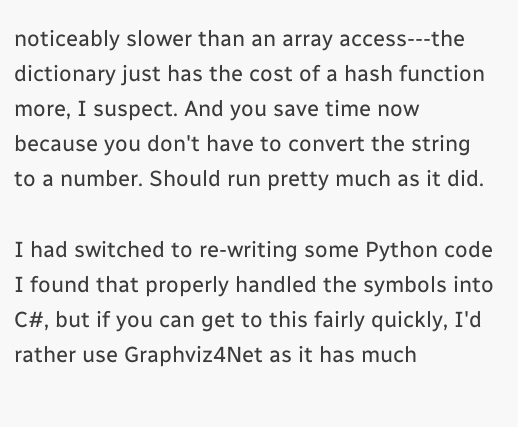noticeably slower than an array access---the dictionary just has the cost of a hash function more, I suspect. And you save time now because you don't have to convert the string to a number. Should run pretty much as it did.

I had switched to re-writing some Python code I found that properly handled the symbols into C#, but if you can get to this fairly quickly, I'd rather use Graphviz4Net as it has much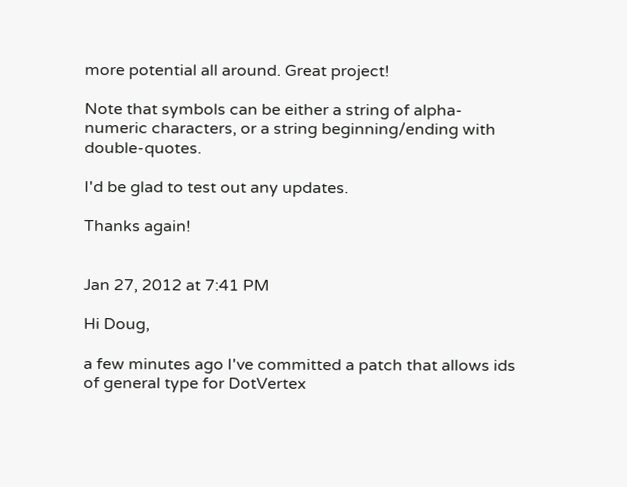more potential all around. Great project!

Note that symbols can be either a string of alpha-numeric characters, or a string beginning/ending with double-quotes.

I'd be glad to test out any updates.

Thanks again!


Jan 27, 2012 at 7:41 PM

Hi Doug,

a few minutes ago I've committed a patch that allows ids of general type for DotVertex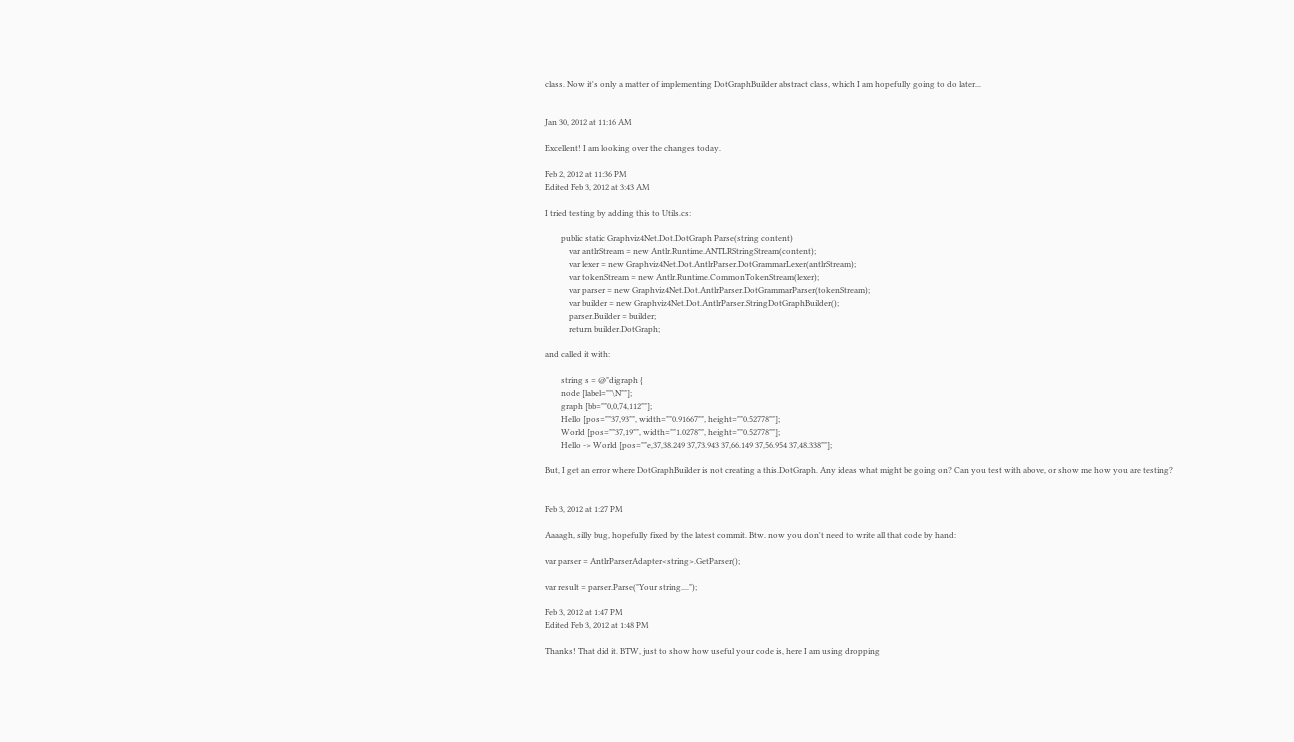class. Now it's only a matter of implementing DotGraphBuilder abstract class, which I am hopefully going to do later...


Jan 30, 2012 at 11:16 AM

Excellent! I am looking over the changes today.

Feb 2, 2012 at 11:36 PM
Edited Feb 3, 2012 at 3:43 AM

I tried testing by adding this to Utils.cs:

        public static Graphviz4Net.Dot.DotGraph Parse(string content)
            var antlrStream = new Antlr.Runtime.ANTLRStringStream(content);
            var lexer = new Graphviz4Net.Dot.AntlrParser.DotGrammarLexer(antlrStream);
            var tokenStream = new Antlr.Runtime.CommonTokenStream(lexer);
            var parser = new Graphviz4Net.Dot.AntlrParser.DotGrammarParser(tokenStream);
            var builder = new Graphviz4Net.Dot.AntlrParser.StringDotGraphBuilder();
            parser.Builder = builder;
            return builder.DotGraph;

and called it with:

        string s = @"digraph {
        node [label=""\N""];
        graph [bb=""0,0,74,112""];
        Hello [pos=""37,93"", width=""0.91667"", height=""0.52778""];
        World [pos=""37,19"", width=""1.0278"", height=""0.52778""];
        Hello -> World [pos=""e,37,38.249 37,73.943 37,66.149 37,56.954 37,48.338""];

But, I get an error where DotGraphBuilder is not creating a this.DotGraph. Any ideas what might be going on? Can you test with above, or show me how you are testing?


Feb 3, 2012 at 1:27 PM

Aaaagh, silly bug, hopefully fixed by the latest commit. Btw. now you don't need to write all that code by hand:

var parser = AntlrParserAdapter<string>.GetParser();

var result = parser.Parse("Your string....");

Feb 3, 2012 at 1:47 PM
Edited Feb 3, 2012 at 1:48 PM

Thanks! That did it. BTW, just to show how useful your code is, here I am using dropping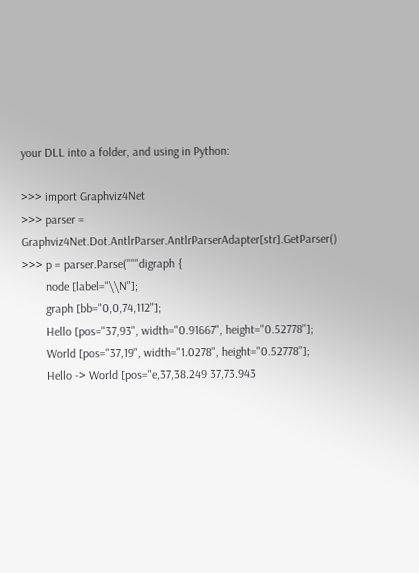your DLL into a folder, and using in Python:

>>> import Graphviz4Net
>>> parser = Graphviz4Net.Dot.AntlrParser.AntlrParserAdapter[str].GetParser()
>>> p = parser.Parse("""digraph {
        node [label="\\N"];
        graph [bb="0,0,74,112"];
        Hello [pos="37,93", width="0.91667", height="0.52778"];
        World [pos="37,19", width="1.0278", height="0.52778"];
        Hello -> World [pos="e,37,38.249 37,73.943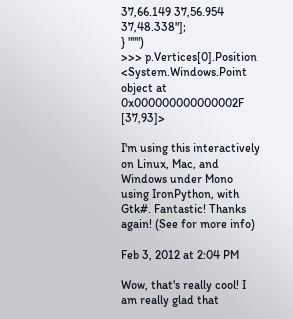37,66.149 37,56.954 37,48.338"];
} """)
>>> p.Vertices[0].Position
<System.Windows.Point object at 0x000000000000002F [37,93]>

I'm using this interactively on Linux, Mac, and Windows under Mono using IronPython, with Gtk#. Fantastic! Thanks again! (See for more info)

Feb 3, 2012 at 2:04 PM

Wow, that's really cool! I am really glad that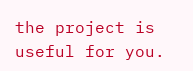the project is useful for you.